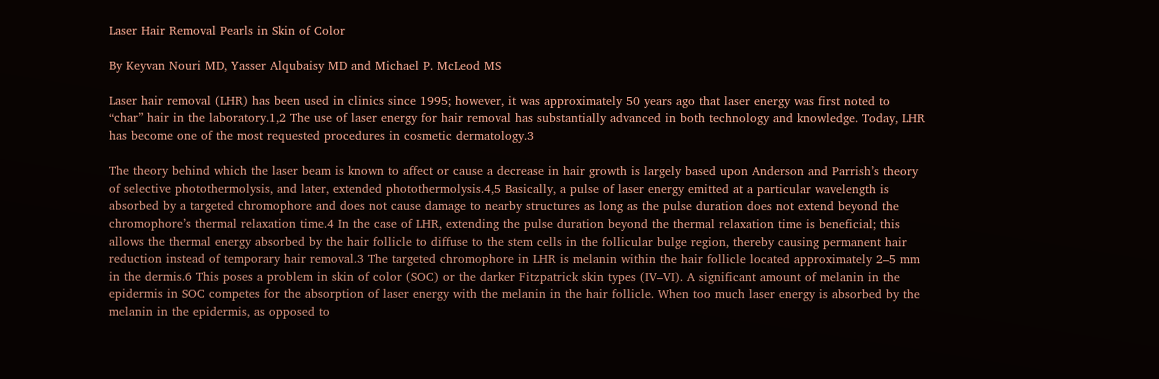Laser Hair Removal Pearls in Skin of Color

By Keyvan Nouri MD, Yasser Alqubaisy MD and Michael P. McLeod MS

Laser hair removal (LHR) has been used in clinics since 1995; however, it was approximately 50 years ago that laser energy was first noted to “char” hair in the laboratory.1,2 The use of laser energy for hair removal has substantially advanced in both technology and knowledge. Today, LHR has become one of the most requested procedures in cosmetic dermatology.3

The theory behind which the laser beam is known to affect or cause a decrease in hair growth is largely based upon Anderson and Parrish’s theory of selective photothermolysis, and later, extended photothermolysis.4,5 Basically, a pulse of laser energy emitted at a particular wavelength is absorbed by a targeted chromophore and does not cause damage to nearby structures as long as the pulse duration does not extend beyond the chromophore’s thermal relaxation time.4 In the case of LHR, extending the pulse duration beyond the thermal relaxation time is beneficial; this allows the thermal energy absorbed by the hair follicle to diffuse to the stem cells in the follicular bulge region, thereby causing permanent hair reduction instead of temporary hair removal.3 The targeted chromophore in LHR is melanin within the hair follicle located approximately 2–5 mm in the dermis.6 This poses a problem in skin of color (SOC) or the darker Fitzpatrick skin types (IV–VI). A significant amount of melanin in the epidermis in SOC competes for the absorption of laser energy with the melanin in the hair follicle. When too much laser energy is absorbed by the melanin in the epidermis, as opposed to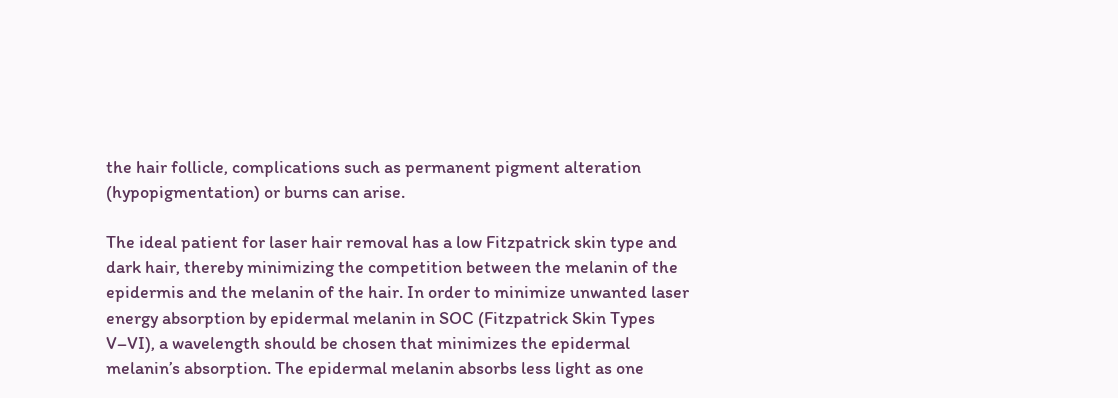the hair follicle, complications such as permanent pigment alteration (hypopigmentation) or burns can arise.

The ideal patient for laser hair removal has a low Fitzpatrick skin type and dark hair, thereby minimizing the competition between the melanin of the epidermis and the melanin of the hair. In order to minimize unwanted laser energy absorption by epidermal melanin in SOC (Fitzpatrick Skin Types V–VI), a wavelength should be chosen that minimizes the epidermal melanin’s absorption. The epidermal melanin absorbs less light as one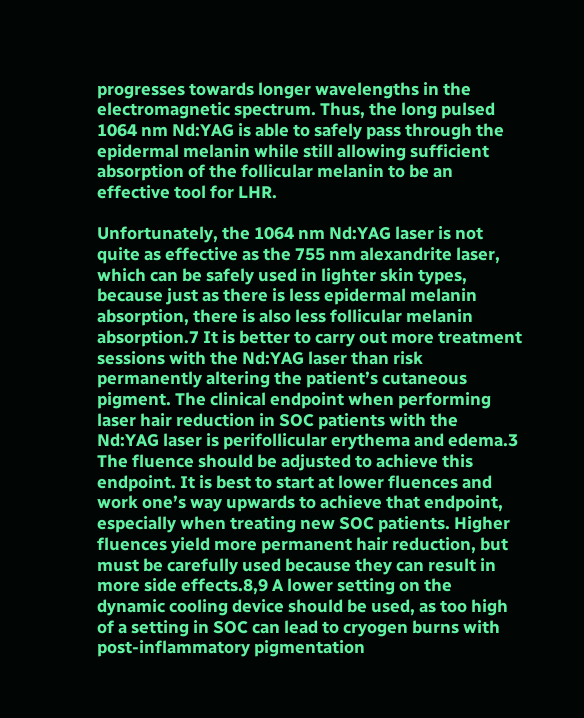progresses towards longer wavelengths in the electromagnetic spectrum. Thus, the long pulsed 1064 nm Nd:YAG is able to safely pass through the epidermal melanin while still allowing sufficient absorption of the follicular melanin to be an effective tool for LHR.

Unfortunately, the 1064 nm Nd:YAG laser is not quite as effective as the 755 nm alexandrite laser, which can be safely used in lighter skin types, because just as there is less epidermal melanin absorption, there is also less follicular melanin absorption.7 It is better to carry out more treatment sessions with the Nd:YAG laser than risk permanently altering the patient’s cutaneous pigment. The clinical endpoint when performing laser hair reduction in SOC patients with the Nd:YAG laser is perifollicular erythema and edema.3 The fluence should be adjusted to achieve this endpoint. It is best to start at lower fluences and work one’s way upwards to achieve that endpoint, especially when treating new SOC patients. Higher fluences yield more permanent hair reduction, but must be carefully used because they can result in more side effects.8,9 A lower setting on the dynamic cooling device should be used, as too high of a setting in SOC can lead to cryogen burns with post-inflammatory pigmentation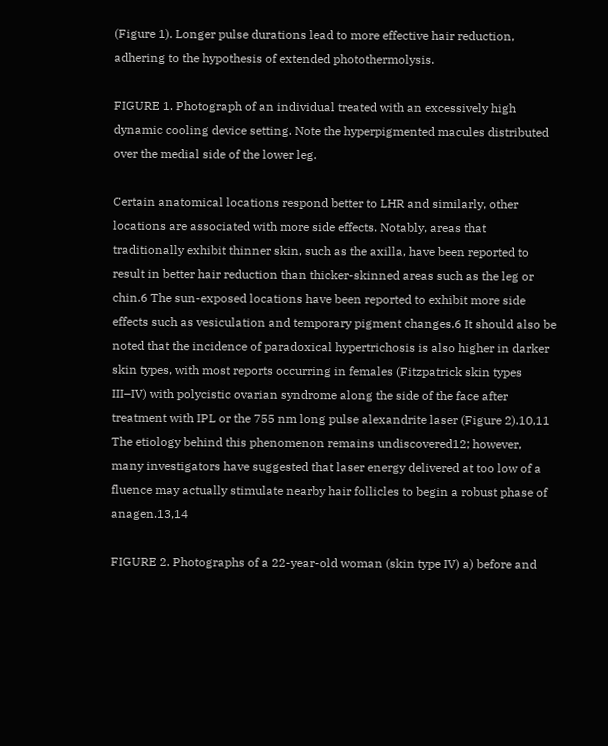(Figure 1). Longer pulse durations lead to more effective hair reduction, adhering to the hypothesis of extended photothermolysis.

FIGURE 1. Photograph of an individual treated with an excessively high dynamic cooling device setting. Note the hyperpigmented macules distributed over the medial side of the lower leg.

Certain anatomical locations respond better to LHR and similarly, other locations are associated with more side effects. Notably, areas that traditionally exhibit thinner skin, such as the axilla, have been reported to result in better hair reduction than thicker-skinned areas such as the leg or chin.6 The sun-exposed locations have been reported to exhibit more side effects such as vesiculation and temporary pigment changes.6 It should also be noted that the incidence of paradoxical hypertrichosis is also higher in darker skin types, with most reports occurring in females (Fitzpatrick skin types III–IV) with polycistic ovarian syndrome along the side of the face after treatment with IPL or the 755 nm long pulse alexandrite laser (Figure 2).10,11 The etiology behind this phenomenon remains undiscovered12; however, many investigators have suggested that laser energy delivered at too low of a fluence may actually stimulate nearby hair follicles to begin a robust phase of anagen.13,14

FIGURE 2. Photographs of a 22-year-old woman (skin type IV) a) before and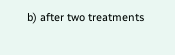b) after two treatments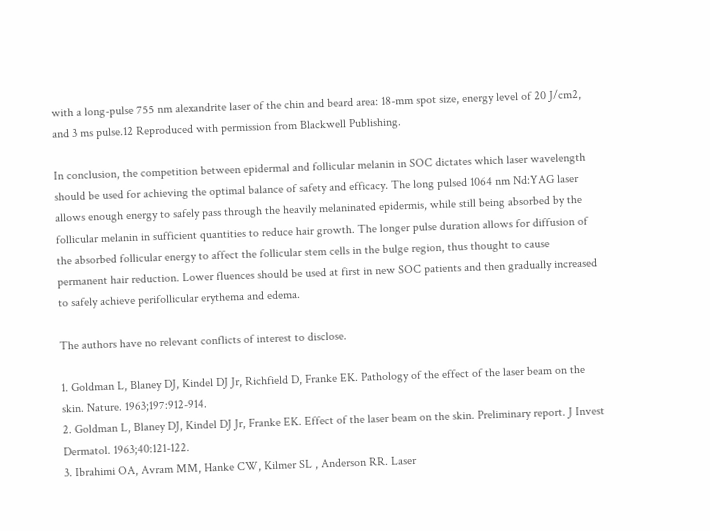with a long-pulse 755 nm alexandrite laser of the chin and beard area: 18-mm spot size, energy level of 20 J/cm2, and 3 ms pulse.12 Reproduced with permission from Blackwell Publishing.

In conclusion, the competition between epidermal and follicular melanin in SOC dictates which laser wavelength should be used for achieving the optimal balance of safety and efficacy. The long pulsed 1064 nm Nd:YAG laser allows enough energy to safely pass through the heavily melaninated epidermis, while still being absorbed by the follicular melanin in sufficient quantities to reduce hair growth. The longer pulse duration allows for diffusion of the absorbed follicular energy to affect the follicular stem cells in the bulge region, thus thought to cause permanent hair reduction. Lower fluences should be used at first in new SOC patients and then gradually increased to safely achieve perifollicular erythema and edema.

The authors have no relevant conflicts of interest to disclose.

1. Goldman L, Blaney DJ, Kindel DJ Jr, Richfield D, Franke EK. Pathology of the effect of the laser beam on the skin. Nature. 1963;197:912-914.
2. Goldman L, Blaney DJ, Kindel DJ Jr, Franke EK. Effect of the laser beam on the skin. Preliminary report. J Invest Dermatol. 1963;40:121-122.
3. Ibrahimi OA, Avram MM, Hanke CW, Kilmer SL , Anderson RR. Laser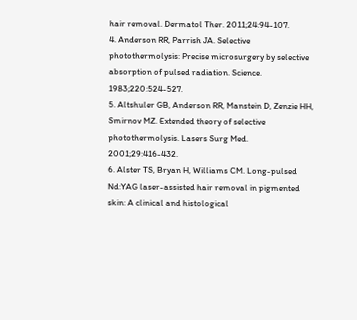hair removal. Dermatol Ther. 2011;24:94-107.
4. Anderson RR, Parrish JA. Selective photothermolysis: Precise microsurgery by selective absorption of pulsed radiation. Science. 1983;220:524-527.
5. Altshuler GB, Anderson RR, Manstein D, Zenzie HH, Smirnov MZ. Extended theory of selective photothermolysis. Lasers Surg Med. 2001;29:416-432.
6. Alster TS, Bryan H, Williams CM. Long-pulsed Nd:YAG laser-assisted hair removal in pigmented skin: A clinical and histological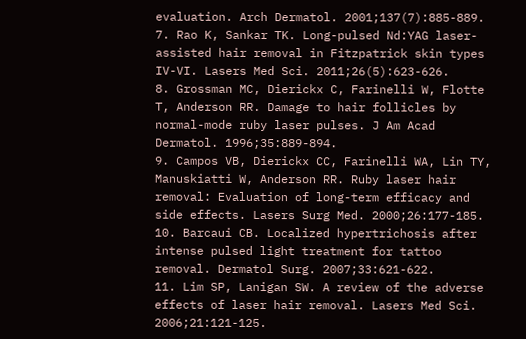evaluation. Arch Dermatol. 2001;137(7):885-889.
7. Rao K, Sankar TK. Long-pulsed Nd:YAG laser-assisted hair removal in Fitzpatrick skin types IV-VI. Lasers Med Sci. 2011;26(5):623-626.
8. Grossman MC, Dierickx C, Farinelli W, Flotte T, Anderson RR. Damage to hair follicles by normal-mode ruby laser pulses. J Am Acad Dermatol. 1996;35:889-894.
9. Campos VB, Dierickx CC, Farinelli WA, Lin TY, Manuskiatti W, Anderson RR. Ruby laser hair removal: Evaluation of long-term efficacy and side effects. Lasers Surg Med. 2000;26:177-185.
10. Barcaui CB. Localized hypertrichosis after intense pulsed light treatment for tattoo removal. Dermatol Surg. 2007;33:621-622.
11. Lim SP, Lanigan SW. A review of the adverse effects of laser hair removal. Lasers Med Sci. 2006;21:121-125.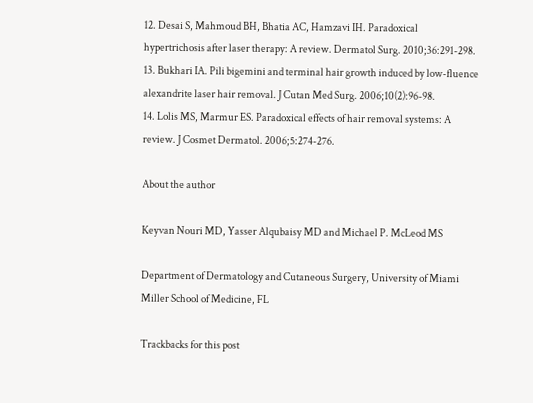12. Desai S, Mahmoud BH, Bhatia AC, Hamzavi IH. Paradoxical hypertrichosis after laser therapy: A review. Dermatol Surg. 2010;36:291-298.
13. Bukhari IA. Pili bigemini and terminal hair growth induced by low-fluence alexandrite laser hair removal. J Cutan Med Surg. 2006;10(2):96-98.
14. Lolis MS, Marmur ES. Paradoxical effects of hair removal systems: A review. J Cosmet Dermatol. 2006;5:274-276.

About the author

Keyvan Nouri MD, Yasser Alqubaisy MD and Michael P. McLeod MS

Department of Dermatology and Cutaneous Surgery, University of Miami Miller School of Medicine, FL

Trackbacks for this post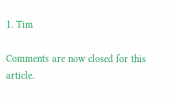1. Tim

Comments are now closed for this article.